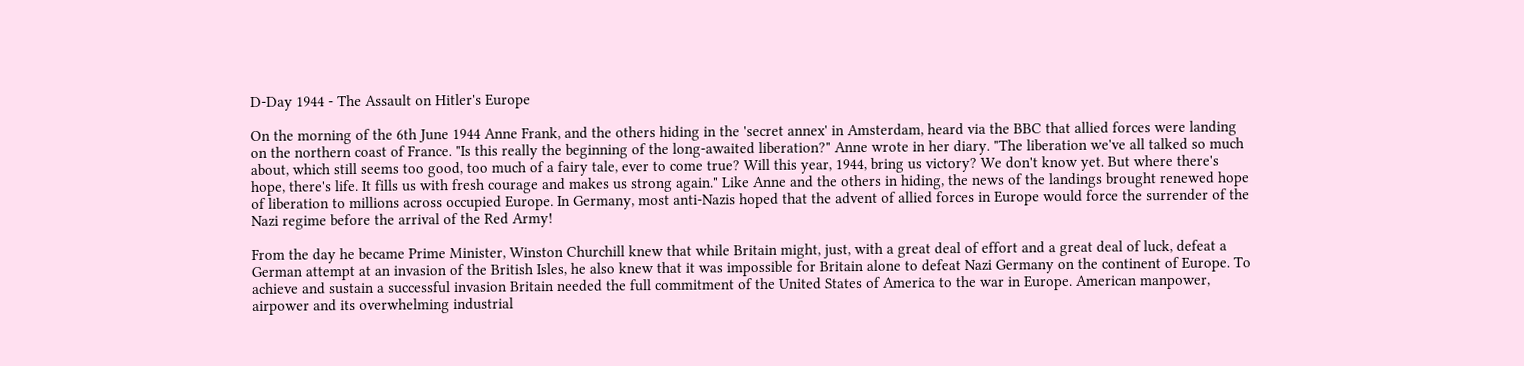D-Day 1944 - The Assault on Hitler's Europe

On the morning of the 6th June 1944 Anne Frank, and the others hiding in the 'secret annex' in Amsterdam, heard via the BBC that allied forces were landing on the northern coast of France. "Is this really the beginning of the long-awaited liberation?" Anne wrote in her diary. "The liberation we've all talked so much about, which still seems too good, too much of a fairy tale, ever to come true? Will this year, 1944, bring us victory? We don't know yet. But where there's hope, there's life. It fills us with fresh courage and makes us strong again." Like Anne and the others in hiding, the news of the landings brought renewed hope of liberation to millions across occupied Europe. In Germany, most anti-Nazis hoped that the advent of allied forces in Europe would force the surrender of the Nazi regime before the arrival of the Red Army!

From the day he became Prime Minister, Winston Churchill knew that while Britain might, just, with a great deal of effort and a great deal of luck, defeat a German attempt at an invasion of the British Isles, he also knew that it was impossible for Britain alone to defeat Nazi Germany on the continent of Europe. To achieve and sustain a successful invasion Britain needed the full commitment of the United States of America to the war in Europe. American manpower, airpower and its overwhelming industrial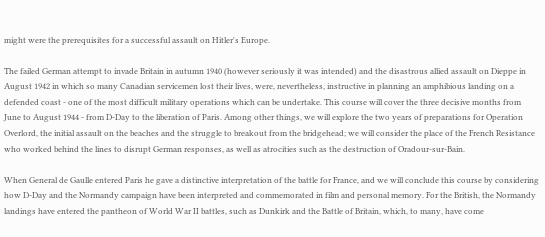might were the prerequisites for a successful assault on Hitler's Europe.

The failed German attempt to invade Britain in autumn 1940 (however seriously it was intended) and the disastrous allied assault on Dieppe in August 1942 in which so many Canadian servicemen lost their lives, were, nevertheless, instructive in planning an amphibious landing on a defended coast - one of the most difficult military operations which can be undertake. This course will cover the three decisive months from June to August 1944 - from D-Day to the liberation of Paris. Among other things, we will explore the two years of preparations for Operation Overlord, the initial assault on the beaches and the struggle to breakout from the bridgehead; we will consider the place of the French Resistance who worked behind the lines to disrupt German responses, as well as atrocities such as the destruction of Oradour-sur-Bain.

When General de Gaulle entered Paris he gave a distinctive interpretation of the battle for France, and we will conclude this course by considering how D-Day and the Normandy campaign have been interpreted and commemorated in film and personal memory. For the British, the Normandy landings have entered the pantheon of World War II battles, such as Dunkirk and the Battle of Britain, which, to many, have come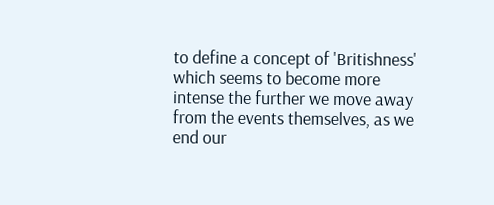to define a concept of 'Britishness' which seems to become more intense the further we move away from the events themselves, as we end our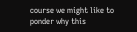course we might like to ponder why this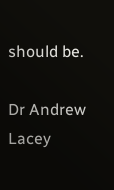should be.

Dr Andrew Lacey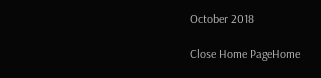October 2018

Close Home PageHome